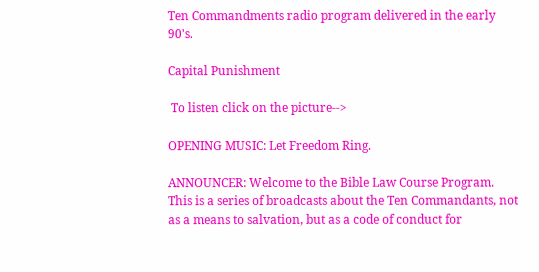Ten Commandments radio program delivered in the early 90's.

Capital Punishment

 To listen click on the picture-->

OPENING MUSIC: Let Freedom Ring.

ANNOUNCER: Welcome to the Bible Law Course Program. This is a series of broadcasts about the Ten Commandants, not as a means to salvation, but as a code of conduct for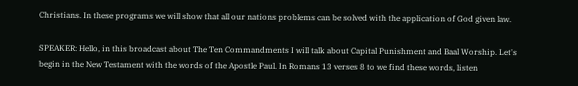Christians. In these programs we will show that all our nations problems can be solved with the application of God given law.

SPEAKER: Hello, in this broadcast about The Ten Commandments I will talk about Capital Punishment and Baal Worship. Let's begin in the New Testament with the words of the Apostle Paul. In Romans 13 verses 8 to we find these words, listen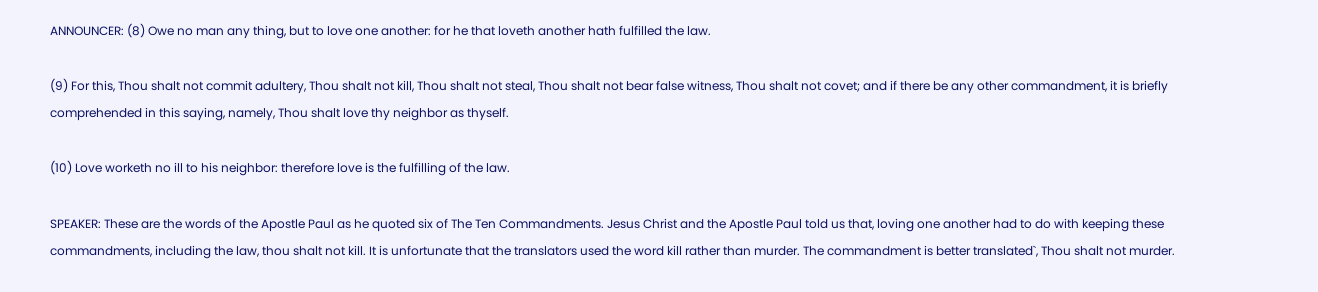ANNOUNCER: (8) Owe no man any thing, but to love one another: for he that loveth another hath fulfilled the law.

(9) For this, Thou shalt not commit adultery, Thou shalt not kill, Thou shalt not steal, Thou shalt not bear false witness, Thou shalt not covet; and if there be any other commandment, it is briefly comprehended in this saying, namely, Thou shalt love thy neighbor as thyself.

(10) Love worketh no ill to his neighbor: therefore love is the fulfilling of the law.

SPEAKER: These are the words of the Apostle Paul as he quoted six of The Ten Commandments. Jesus Christ and the Apostle Paul told us that, loving one another had to do with keeping these commandments, including the law, thou shalt not kill. It is unfortunate that the translators used the word kill rather than murder. The commandment is better translated`, Thou shalt not murder.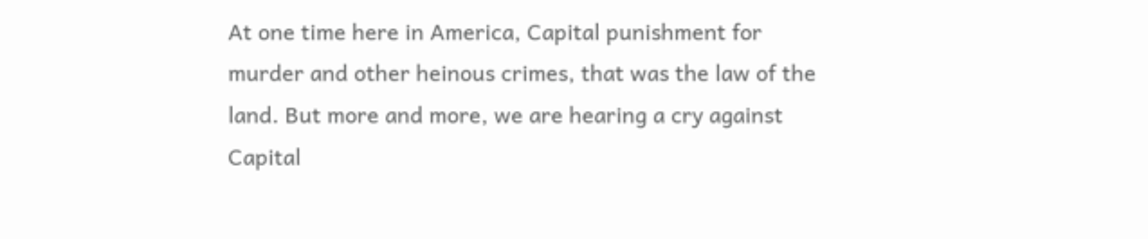At one time here in America, Capital punishment for murder and other heinous crimes, that was the law of the land. But more and more, we are hearing a cry against Capital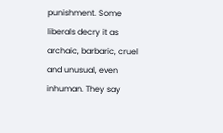punishment. Some liberals decry it as archaic, barbaric, cruel and unusual, even inhuman. They say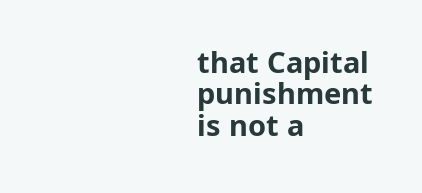that Capital punishment is not a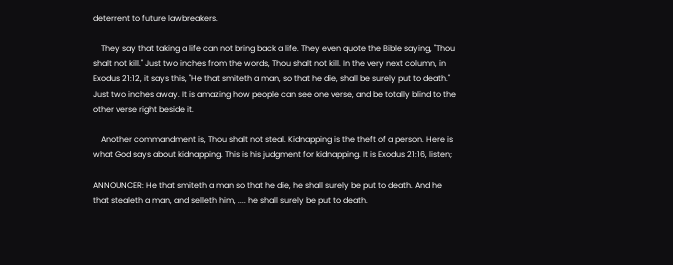deterrent to future lawbreakers.

    They say that taking a life can not bring back a life. They even quote the Bible saying, "Thou shalt not kill." Just two inches from the words, Thou shalt not kill. In the very next column, in Exodus 21:12, it says this, "He that smiteth a man, so that he die, shall be surely put to death." Just two inches away. It is amazing how people can see one verse, and be totally blind to the other verse right beside it.

    Another commandment is, Thou shalt not steal. Kidnapping is the theft of a person. Here is what God says about kidnapping. This is his judgment for kidnapping. It is Exodus 21:16, listen;

ANNOUNCER: He that smiteth a man so that he die, he shall surely be put to death. And he that stealeth a man, and selleth him, .... he shall surely be put to death.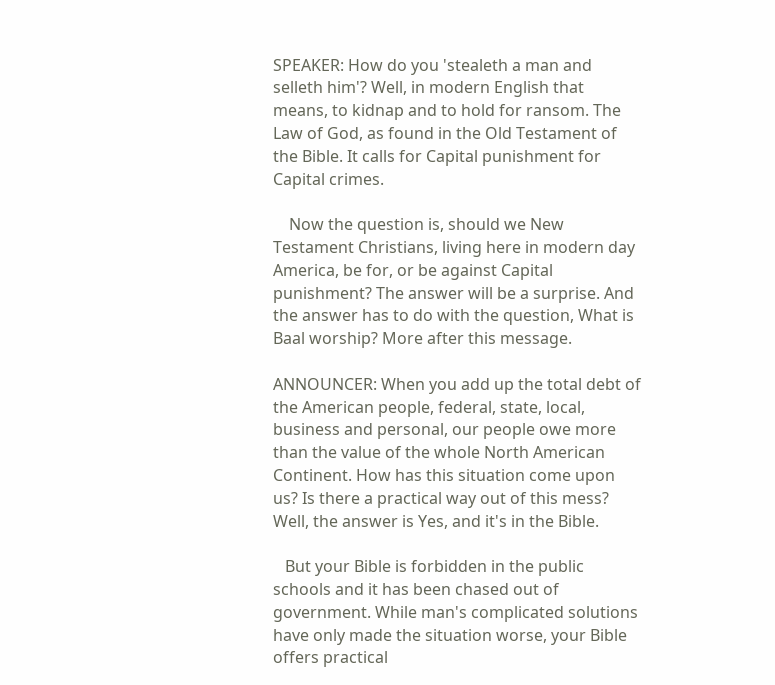SPEAKER: How do you 'stealeth a man and selleth him'? Well, in modern English that means, to kidnap and to hold for ransom. The Law of God, as found in the Old Testament of the Bible. It calls for Capital punishment for Capital crimes.

    Now the question is, should we New Testament Christians, living here in modern day America, be for, or be against Capital punishment? The answer will be a surprise. And the answer has to do with the question, What is Baal worship? More after this message.

ANNOUNCER: When you add up the total debt of the American people, federal, state, local, business and personal, our people owe more than the value of the whole North American Continent. How has this situation come upon us? Is there a practical way out of this mess? Well, the answer is Yes, and it's in the Bible.

   But your Bible is forbidden in the public schools and it has been chased out of government. While man's complicated solutions have only made the situation worse, your Bible offers practical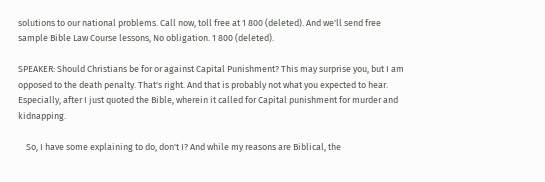solutions to our national problems. Call now, toll free at 1 800 (deleted). And we'll send free sample Bible Law Course lessons, No obligation. 1 800 (deleted).

SPEAKER: Should Christians be for or against Capital Punishment? This may surprise you, but I am opposed to the death penalty. That's right. And that is probably not what you expected to hear. Especially, after I just quoted the Bible, wherein it called for Capital punishment for murder and kidnapping.

    So, I have some explaining to do, don't I? And while my reasons are Biblical, the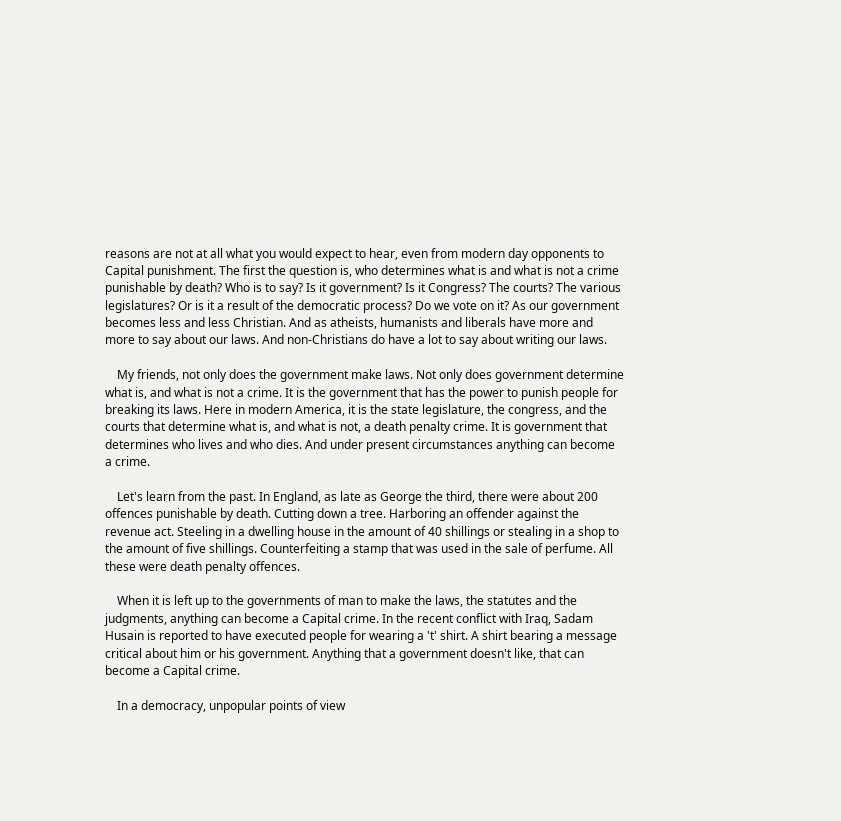reasons are not at all what you would expect to hear, even from modern day opponents to Capital punishment. The first the question is, who determines what is and what is not a crime punishable by death? Who is to say? Is it government? Is it Congress? The courts? The various legislatures? Or is it a result of the democratic process? Do we vote on it? As our government becomes less and less Christian. And as atheists, humanists and liberals have more and more to say about our laws. And non-Christians do have a lot to say about writing our laws.

    My friends, not only does the government make laws. Not only does government determine what is, and what is not a crime. It is the government that has the power to punish people for breaking its laws. Here in modern America, it is the state legislature, the congress, and the courts that determine what is, and what is not, a death penalty crime. It is government that determines who lives and who dies. And under present circumstances anything can become a crime.

    Let's learn from the past. In England, as late as George the third, there were about 200 offences punishable by death. Cutting down a tree. Harboring an offender against the revenue act. Steeling in a dwelling house in the amount of 40 shillings or stealing in a shop to the amount of five shillings. Counterfeiting a stamp that was used in the sale of perfume. All these were death penalty offences.

    When it is left up to the governments of man to make the laws, the statutes and the judgments, anything can become a Capital crime. In the recent conflict with Iraq, Sadam Husain is reported to have executed people for wearing a 't' shirt. A shirt bearing a message critical about him or his government. Anything that a government doesn't like, that can become a Capital crime.

    In a democracy, unpopular points of view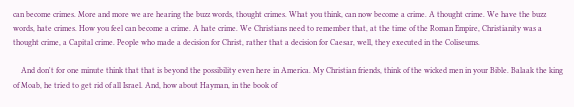can become crimes. More and more we are hearing the buzz words, thought crimes. What you think, can now become a crime. A thought crime. We have the buzz words, hate crimes. How you feel can become a crime. A hate crime. We Christians need to remember that, at the time of the Roman Empire, Christianity was a thought crime, a Capital crime. People who made a decision for Christ, rather that a decision for Caesar, well, they executed in the Coliseums.

    And don't for one minute think that that is beyond the possibility even here in America. My Christian friends, think of the wicked men in your Bible. Balaak the king of Moab, he tried to get rid of all Israel. And, how about Hayman, in the book of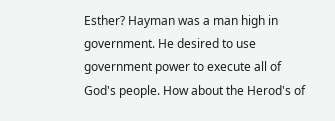Esther? Hayman was a man high in government. He desired to use government power to execute all of God's people. How about the Herod's of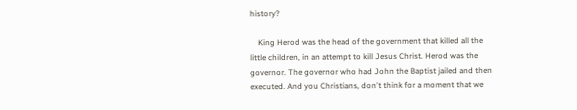history?

    King Herod was the head of the government that killed all the little children, in an attempt to kill Jesus Christ. Herod was the governor. The governor who had John the Baptist jailed and then executed. And you Christians, don't think for a moment that we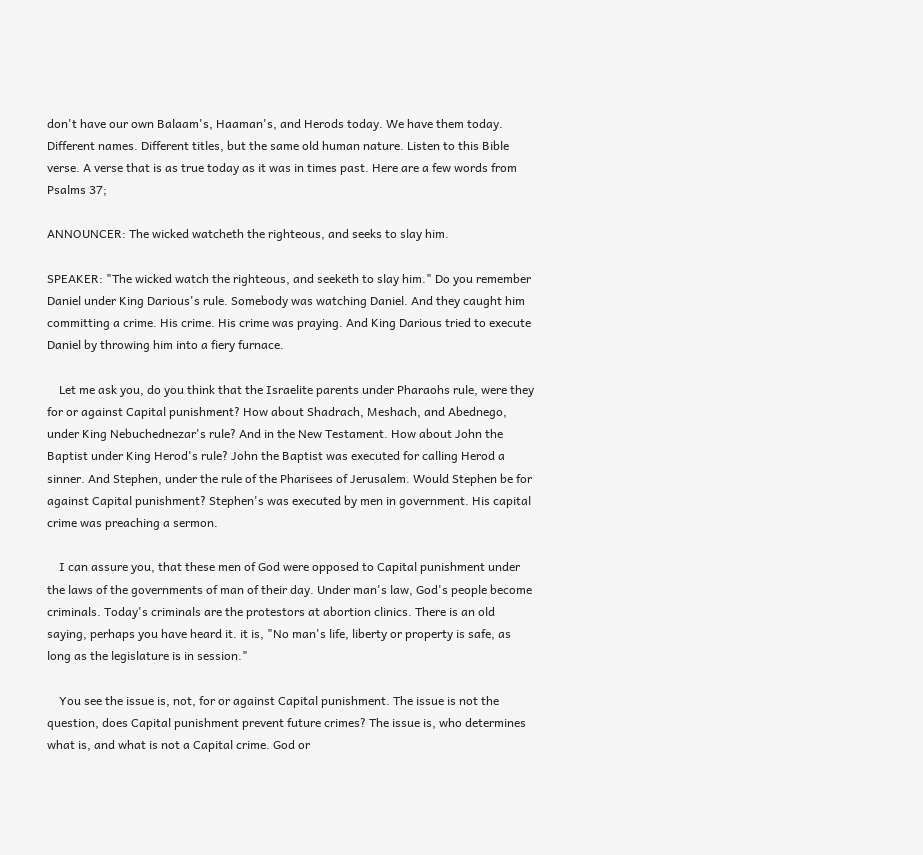don't have our own Balaam's, Haaman's, and Herods today. We have them today. Different names. Different titles, but the same old human nature. Listen to this Bible verse. A verse that is as true today as it was in times past. Here are a few words from Psalms 37;

ANNOUNCER: The wicked watcheth the righteous, and seeks to slay him.

SPEAKER: "The wicked watch the righteous, and seeketh to slay him." Do you remember Daniel under King Darious's rule. Somebody was watching Daniel. And they caught him committing a crime. His crime. His crime was praying. And King Darious tried to execute Daniel by throwing him into a fiery furnace.

    Let me ask you, do you think that the Israelite parents under Pharaohs rule, were they for or against Capital punishment? How about Shadrach, Meshach, and Abednego, under King Nebuchednezar's rule? And in the New Testament. How about John the Baptist under King Herod's rule? John the Baptist was executed for calling Herod a sinner. And Stephen, under the rule of the Pharisees of Jerusalem. Would Stephen be for against Capital punishment? Stephen's was executed by men in government. His capital crime was preaching a sermon.

    I can assure you, that these men of God were opposed to Capital punishment under the laws of the governments of man of their day. Under man's law, God's people become criminals. Today's criminals are the protestors at abortion clinics. There is an old saying, perhaps you have heard it. it is, "No man's life, liberty or property is safe, as long as the legislature is in session."

    You see the issue is, not, for or against Capital punishment. The issue is not the question, does Capital punishment prevent future crimes? The issue is, who determines what is, and what is not a Capital crime. God or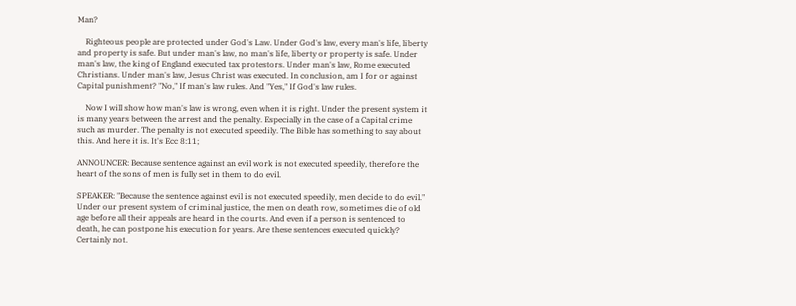Man?

    Righteous people are protected under God's Law. Under God's law, every man's life, liberty and property is safe. But under man's law, no man's life, liberty or property is safe. Under man's law, the king of England executed tax protestors. Under man's law, Rome executed Christians. Under man's law, Jesus Christ was executed. In conclusion, am I for or against Capital punishment? "No," If man's law rules. And "Yes," If God's law rules.

    Now I will show how man's law is wrong, even when it is right. Under the present system it is many years between the arrest and the penalty. Especially in the case of a Capital crime such as murder. The penalty is not executed speedily. The Bible has something to say about this. And here it is. It's Ecc 8:11;

ANNOUNCER: Because sentence against an evil work is not executed speedily, therefore the heart of the sons of men is fully set in them to do evil.

SPEAKER: "Because the sentence against evil is not executed speedily, men decide to do evil." Under our present system of criminal justice, the men on death row, sometimes die of old age before all their appeals are heard in the courts. And even if a person is sentenced to death, he can postpone his execution for years. Are these sentences executed quickly? Certainly not.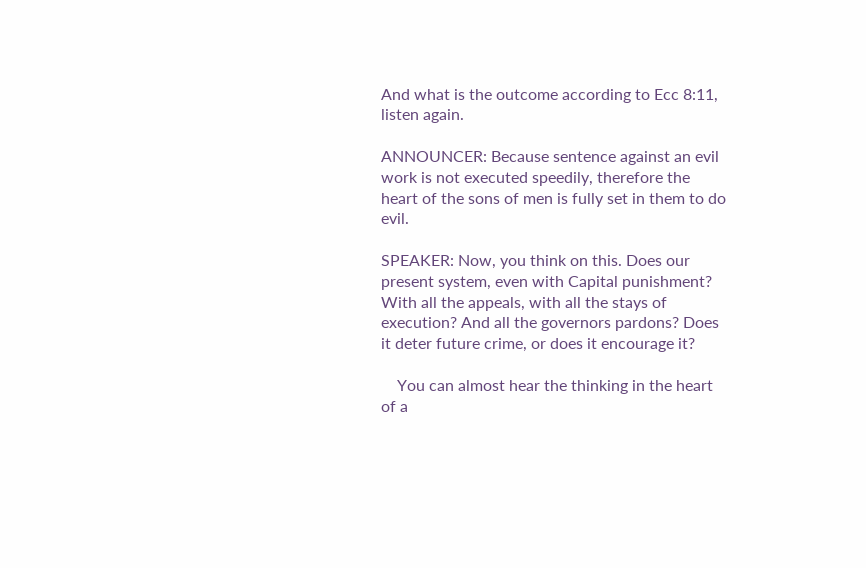And what is the outcome according to Ecc 8:11, listen again.

ANNOUNCER: Because sentence against an evil work is not executed speedily, therefore the heart of the sons of men is fully set in them to do evil.

SPEAKER: Now, you think on this. Does our present system, even with Capital punishment? With all the appeals, with all the stays of execution? And all the governors pardons? Does it deter future crime, or does it encourage it?

    You can almost hear the thinking in the heart of a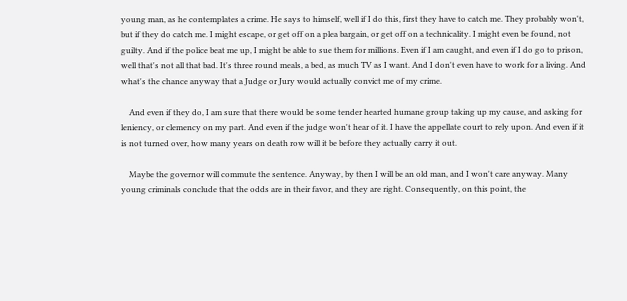young man, as he contemplates a crime. He says to himself, well if I do this, first they have to catch me. They probably won't, but if they do catch me. I might escape, or get off on a plea bargain, or get off on a technicality. I might even be found, not guilty. And if the police beat me up, I might be able to sue them for millions. Even if I am caught, and even if I do go to prison, well that's not all that bad. It's three round meals, a bed, as much TV as I want. And I don't even have to work for a living. And what's the chance anyway that a Judge or Jury would actually convict me of my crime.

    And even if they do, I am sure that there would be some tender hearted humane group taking up my cause, and asking for leniency, or clemency on my part. And even if the judge won't hear of it. I have the appellate court to rely upon. And even if it is not turned over, how many years on death row will it be before they actually carry it out.

    Maybe the governor will commute the sentence. Anyway, by then I will be an old man, and I won't care anyway. Many young criminals conclude that the odds are in their favor, and they are right. Consequently, on this point, the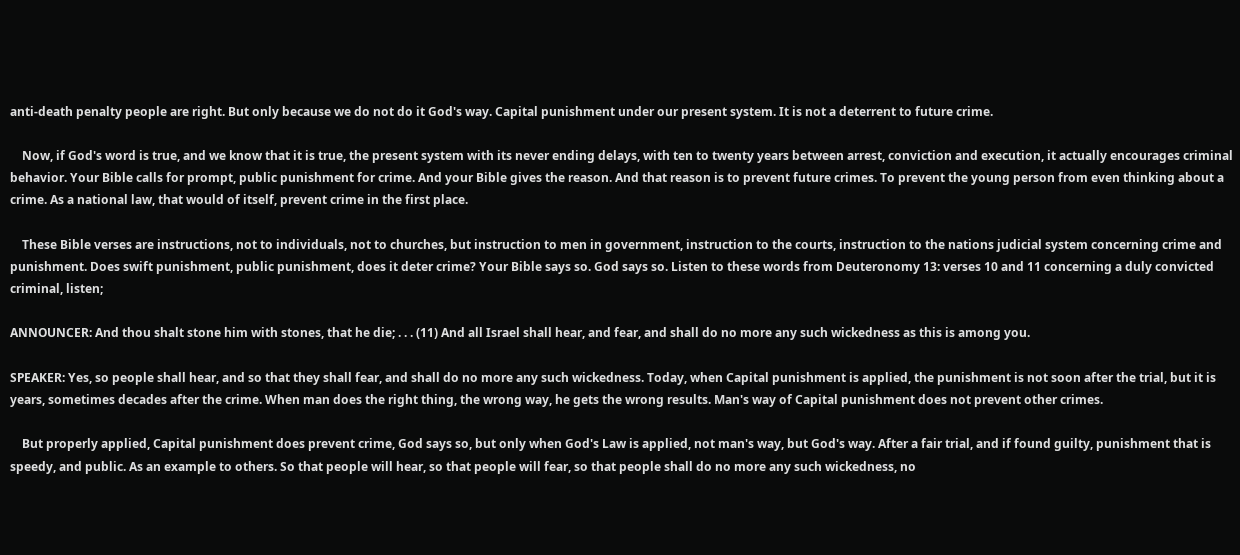anti-death penalty people are right. But only because we do not do it God's way. Capital punishment under our present system. It is not a deterrent to future crime.

    Now, if God's word is true, and we know that it is true, the present system with its never ending delays, with ten to twenty years between arrest, conviction and execution, it actually encourages criminal behavior. Your Bible calls for prompt, public punishment for crime. And your Bible gives the reason. And that reason is to prevent future crimes. To prevent the young person from even thinking about a crime. As a national law, that would of itself, prevent crime in the first place.

    These Bible verses are instructions, not to individuals, not to churches, but instruction to men in government, instruction to the courts, instruction to the nations judicial system concerning crime and punishment. Does swift punishment, public punishment, does it deter crime? Your Bible says so. God says so. Listen to these words from Deuteronomy 13: verses 10 and 11 concerning a duly convicted criminal, listen;

ANNOUNCER: And thou shalt stone him with stones, that he die; . . . (11) And all Israel shall hear, and fear, and shall do no more any such wickedness as this is among you.

SPEAKER: Yes, so people shall hear, and so that they shall fear, and shall do no more any such wickedness. Today, when Capital punishment is applied, the punishment is not soon after the trial, but it is years, sometimes decades after the crime. When man does the right thing, the wrong way, he gets the wrong results. Man's way of Capital punishment does not prevent other crimes.

    But properly applied, Capital punishment does prevent crime, God says so, but only when God's Law is applied, not man's way, but God's way. After a fair trial, and if found guilty, punishment that is speedy, and public. As an example to others. So that people will hear, so that people will fear, so that people shall do no more any such wickedness, no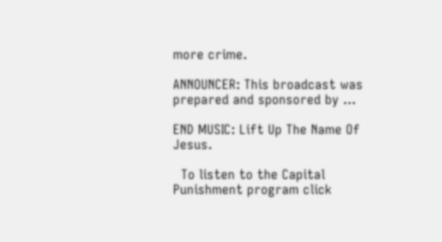more crime.

ANNOUNCER: This broadcast was prepared and sponsored by …

END MUSIC: Lift Up The Name Of Jesus.

  To listen to the Capital Punishment program click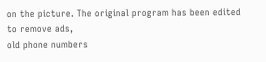on the picture. The original program has been edited
to remove ads,
old phone numbers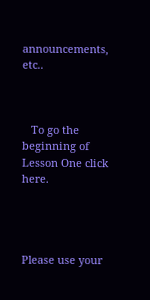announcements, etc..



   To go the beginning of Lesson One click here.




Please use your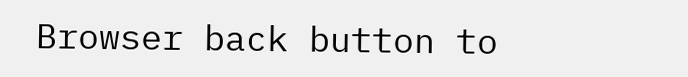Browser back button to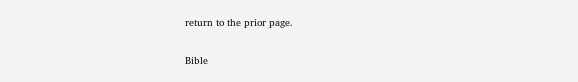return to the prior page.

Bible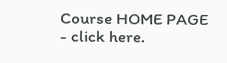Course HOME PAGE - click here.